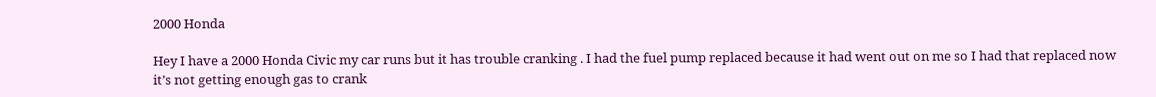2000 Honda

Hey I have a 2000 Honda Civic my car runs but it has trouble cranking . I had the fuel pump replaced because it had went out on me so I had that replaced now it’s not getting enough gas to crank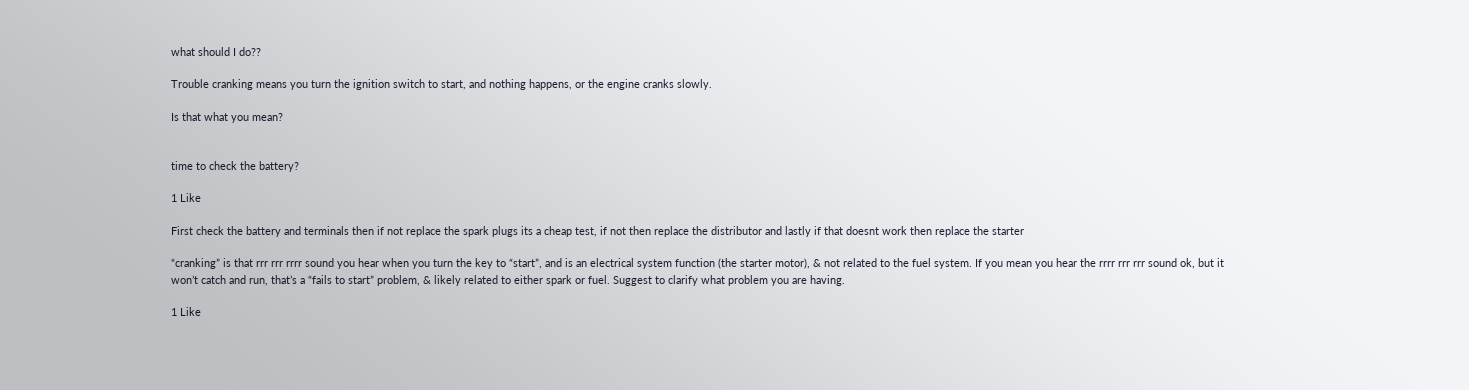what should I do??

Trouble cranking means you turn the ignition switch to start, and nothing happens, or the engine cranks slowly.

Is that what you mean?


time to check the battery?

1 Like

First check the battery and terminals then if not replace the spark plugs its a cheap test, if not then replace the distributor and lastly if that doesnt work then replace the starter

“cranking” is that rrr rrr rrrr sound you hear when you turn the key to “start”, and is an electrical system function (the starter motor), & not related to the fuel system. If you mean you hear the rrrr rrr rrr sound ok, but it won’t catch and run, that’s a “fails to start” problem, & likely related to either spark or fuel. Suggest to clarify what problem you are having.

1 Like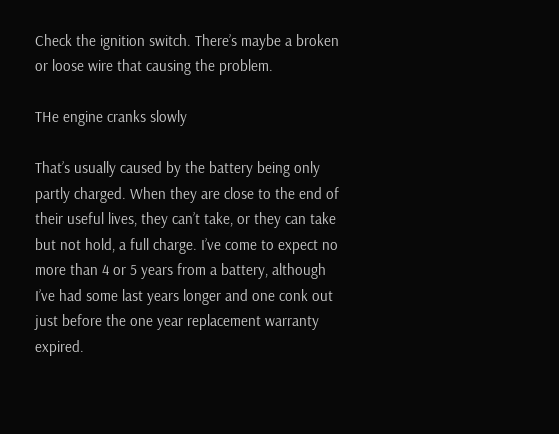Check the ignition switch. There’s maybe a broken or loose wire that causing the problem.

THe engine cranks slowly

That’s usually caused by the battery being only partly charged. When they are close to the end of their useful lives, they can’t take, or they can take but not hold, a full charge. I’ve come to expect no more than 4 or 5 years from a battery, although I’ve had some last years longer and one conk out just before the one year replacement warranty expired.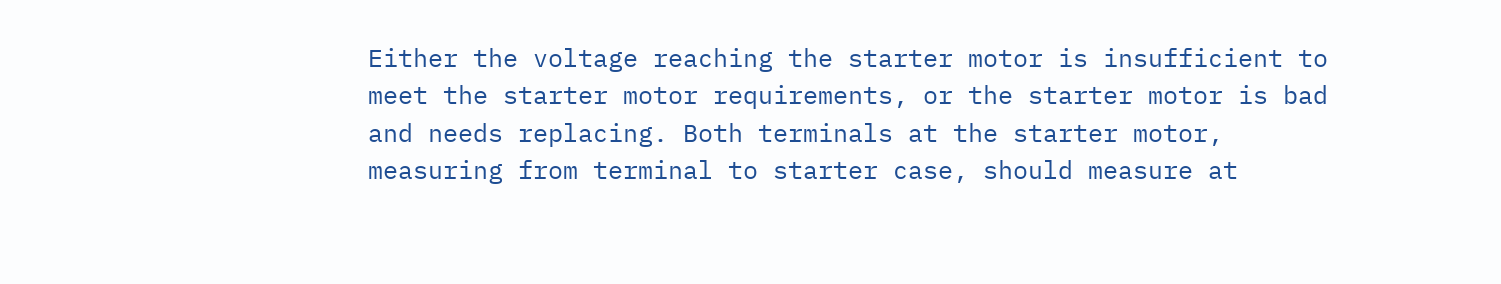Either the voltage reaching the starter motor is insufficient to meet the starter motor requirements, or the starter motor is bad and needs replacing. Both terminals at the starter motor, measuring from terminal to starter case, should measure at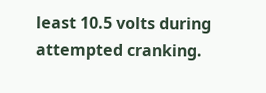least 10.5 volts during attempted cranking.